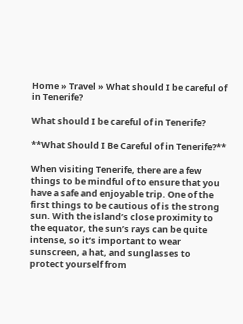Home » Travel » What should I be careful of in Tenerife?

What should I be careful of in Tenerife?

**What Should I Be Careful of in Tenerife?**

When visiting Tenerife, there are a few things to be mindful of to ensure that you have a safe and enjoyable trip. One of the first things to be cautious of is the strong sun. With the island’s close proximity to the equator, the sun’s rays can be quite intense, so it’s important to wear sunscreen, a hat, and sunglasses to protect yourself from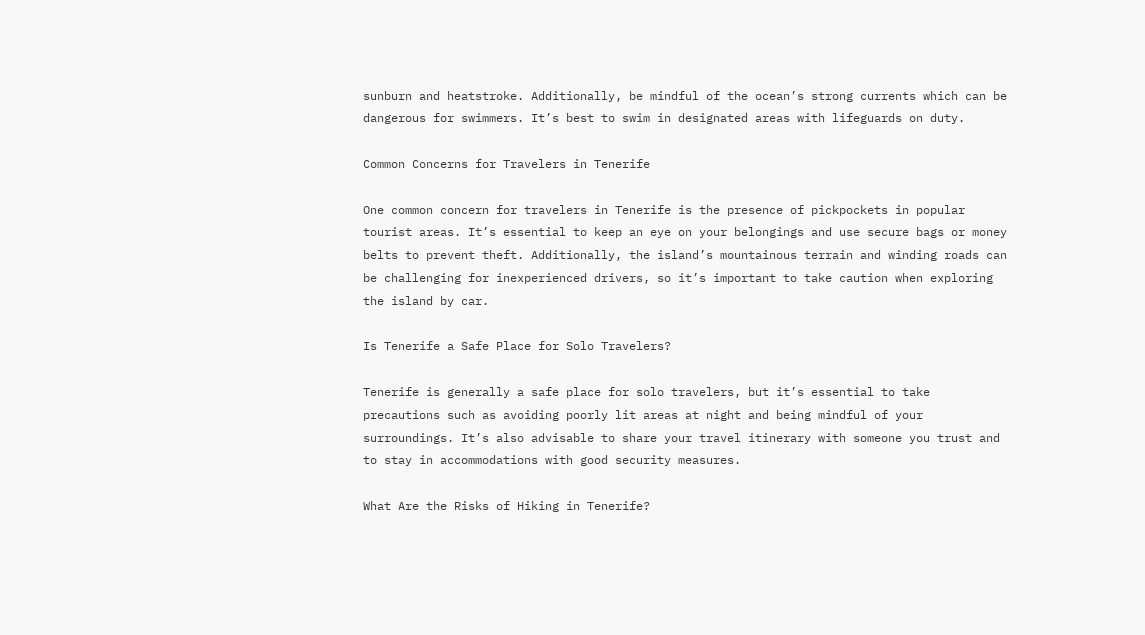sunburn and heatstroke. Additionally, be mindful of the ocean’s strong currents which can be dangerous for swimmers. It’s best to swim in designated areas with lifeguards on duty.

Common Concerns for Travelers in Tenerife

One common concern for travelers in Tenerife is the presence of pickpockets in popular tourist areas. It’s essential to keep an eye on your belongings and use secure bags or money belts to prevent theft. Additionally, the island’s mountainous terrain and winding roads can be challenging for inexperienced drivers, so it’s important to take caution when exploring the island by car.

Is Tenerife a Safe Place for Solo Travelers?

Tenerife is generally a safe place for solo travelers, but it’s essential to take precautions such as avoiding poorly lit areas at night and being mindful of your surroundings. It’s also advisable to share your travel itinerary with someone you trust and to stay in accommodations with good security measures.

What Are the Risks of Hiking in Tenerife?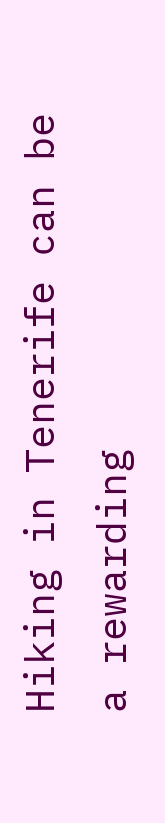Hiking in Tenerife can be a rewarding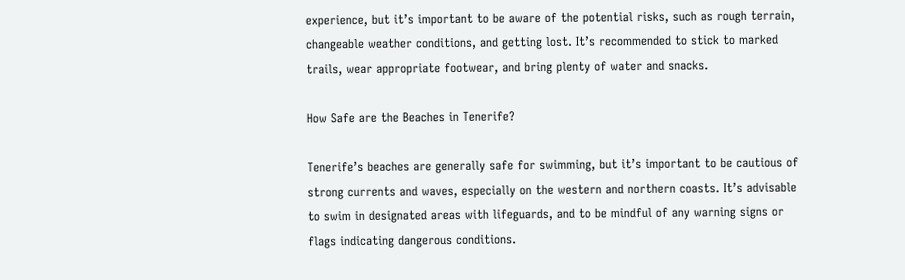experience, but it’s important to be aware of the potential risks, such as rough terrain, changeable weather conditions, and getting lost. It’s recommended to stick to marked trails, wear appropriate footwear, and bring plenty of water and snacks.

How Safe are the Beaches in Tenerife?

Tenerife’s beaches are generally safe for swimming, but it’s important to be cautious of strong currents and waves, especially on the western and northern coasts. It’s advisable to swim in designated areas with lifeguards, and to be mindful of any warning signs or flags indicating dangerous conditions.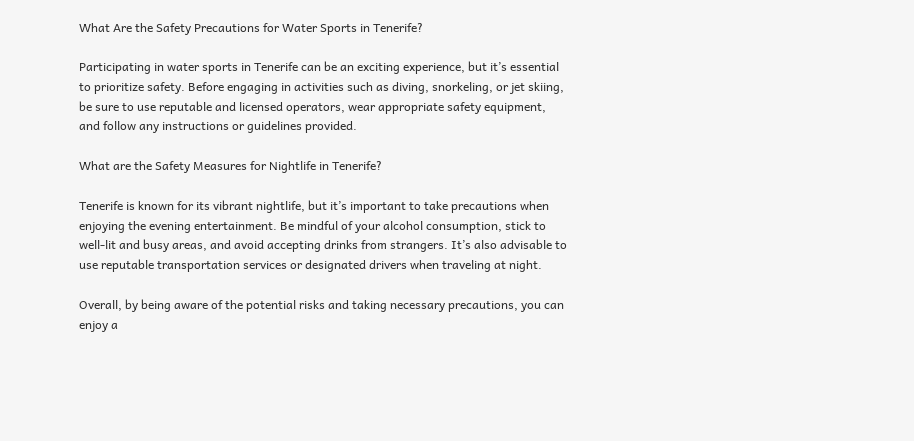What Are the Safety Precautions for Water Sports in Tenerife?

Participating in water sports in Tenerife can be an exciting experience, but it’s essential to prioritize safety. Before engaging in activities such as diving, snorkeling, or jet skiing, be sure to use reputable and licensed operators, wear appropriate safety equipment, and follow any instructions or guidelines provided.

What are the Safety Measures for Nightlife in Tenerife?

Tenerife is known for its vibrant nightlife, but it’s important to take precautions when enjoying the evening entertainment. Be mindful of your alcohol consumption, stick to well-lit and busy areas, and avoid accepting drinks from strangers. It’s also advisable to use reputable transportation services or designated drivers when traveling at night.

Overall, by being aware of the potential risks and taking necessary precautions, you can enjoy a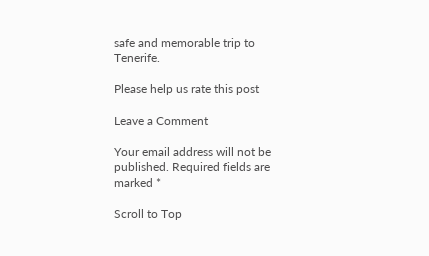safe and memorable trip to Tenerife.

Please help us rate this post

Leave a Comment

Your email address will not be published. Required fields are marked *

Scroll to Top